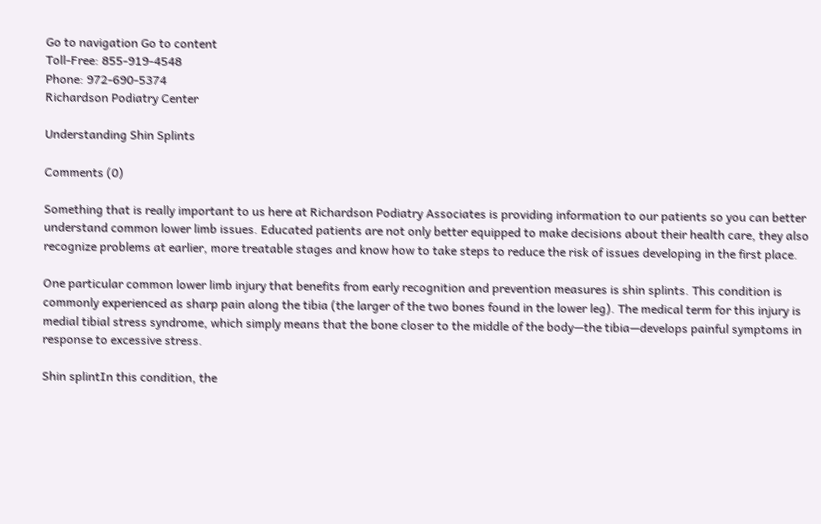Go to navigation Go to content
Toll-Free: 855-919-4548
Phone: 972-690-5374
Richardson Podiatry Center

Understanding Shin Splints

Comments (0)

Something that is really important to us here at Richardson Podiatry Associates is providing information to our patients so you can better understand common lower limb issues. Educated patients are not only better equipped to make decisions about their health care, they also recognize problems at earlier, more treatable stages and know how to take steps to reduce the risk of issues developing in the first place.

One particular common lower limb injury that benefits from early recognition and prevention measures is shin splints. This condition is commonly experienced as sharp pain along the tibia (the larger of the two bones found in the lower leg). The medical term for this injury is medial tibial stress syndrome, which simply means that the bone closer to the middle of the body—the tibia—develops painful symptoms in response to excessive stress.

Shin splintIn this condition, the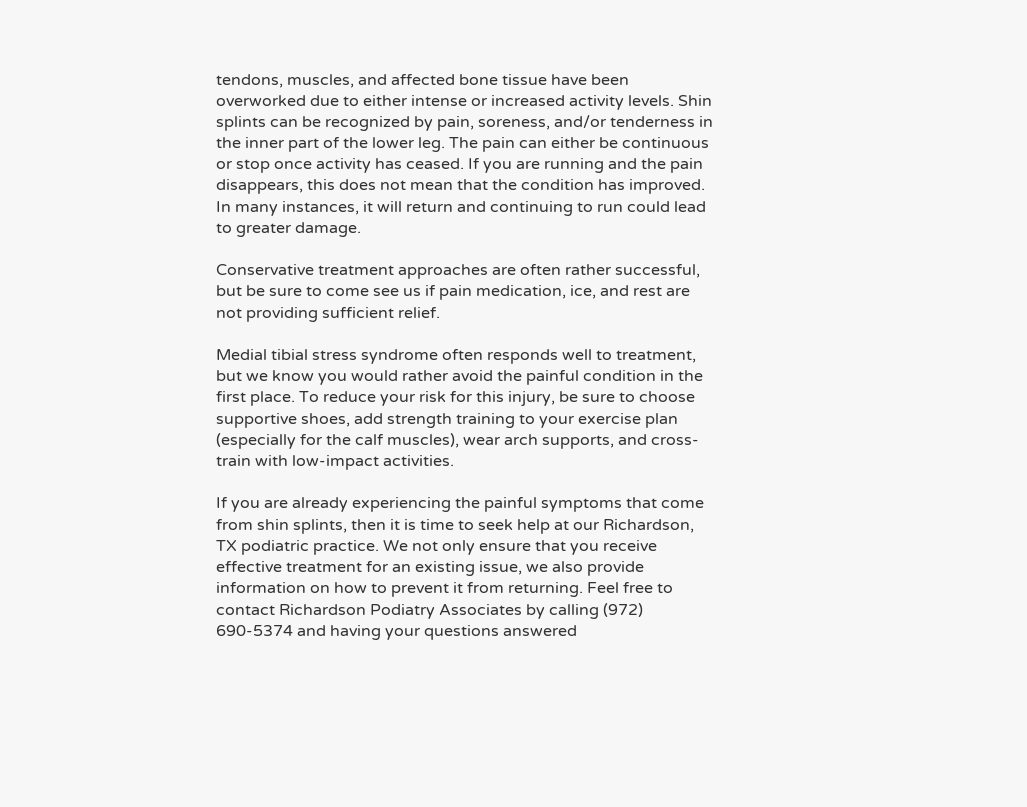tendons, muscles, and affected bone tissue have been overworked due to either intense or increased activity levels. Shin splints can be recognized by pain, soreness, and/or tenderness in the inner part of the lower leg. The pain can either be continuous or stop once activity has ceased. If you are running and the pain disappears, this does not mean that the condition has improved. In many instances, it will return and continuing to run could lead to greater damage.

Conservative treatment approaches are often rather successful, but be sure to come see us if pain medication, ice, and rest are not providing sufficient relief.

Medial tibial stress syndrome often responds well to treatment, but we know you would rather avoid the painful condition in the first place. To reduce your risk for this injury, be sure to choose supportive shoes, add strength training to your exercise plan (especially for the calf muscles), wear arch supports, and cross-train with low-impact activities.

If you are already experiencing the painful symptoms that come from shin splints, then it is time to seek help at our Richardson, TX podiatric practice. We not only ensure that you receive effective treatment for an existing issue, we also provide information on how to prevent it from returning. Feel free to contact Richardson Podiatry Associates by calling (972) 690-5374 and having your questions answered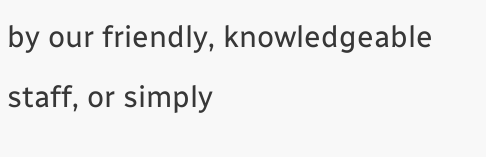by our friendly, knowledgeable staff, or simply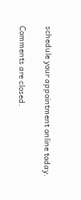schedule your appointment online today.

Comments are closed.